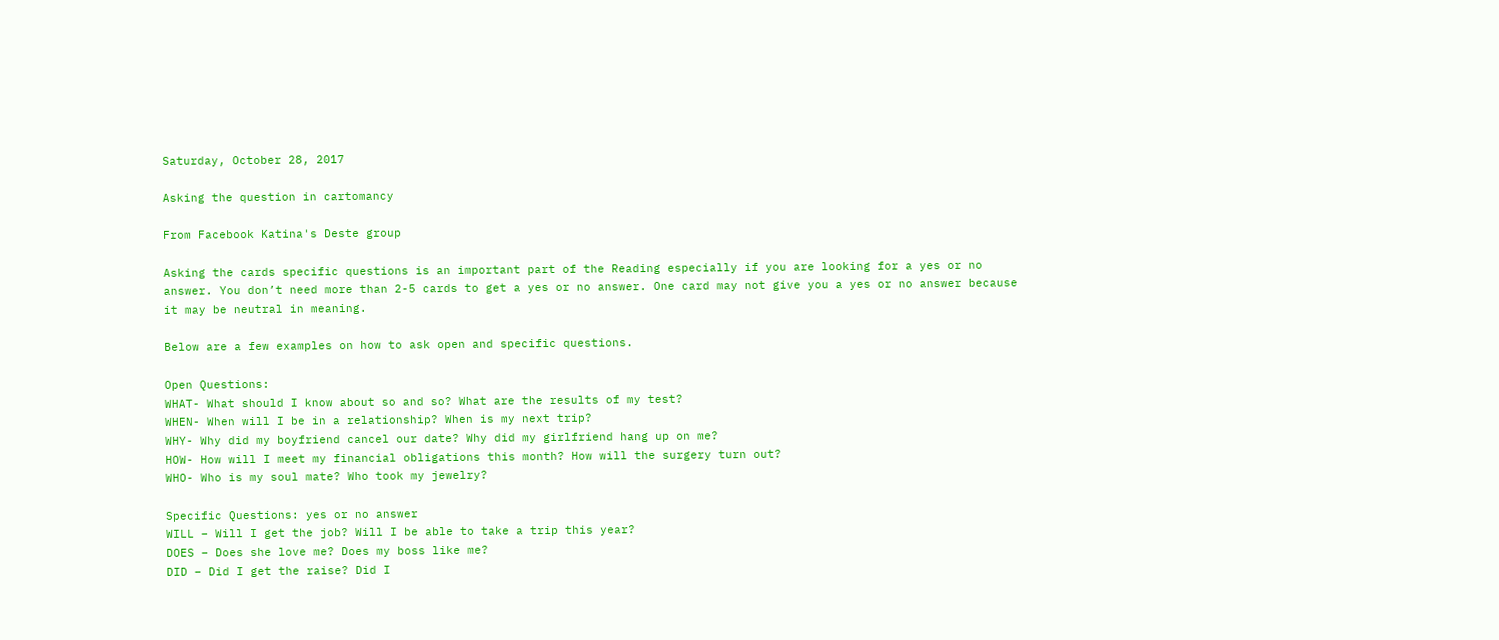Saturday, October 28, 2017

Asking the question in cartomancy

From Facebook Katina's Deste group

Asking the cards specific questions is an important part of the Reading especially if you are looking for a yes or no answer. You don’t need more than 2-5 cards to get a yes or no answer. One card may not give you a yes or no answer because it may be neutral in meaning.

Below are a few examples on how to ask open and specific questions.

Open Questions:
WHAT- What should I know about so and so? What are the results of my test?
WHEN- When will I be in a relationship? When is my next trip?
WHY- Why did my boyfriend cancel our date? Why did my girlfriend hang up on me?
HOW- How will I meet my financial obligations this month? How will the surgery turn out?
WHO- Who is my soul mate? Who took my jewelry?

Specific Questions: yes or no answer
WILL – Will I get the job? Will I be able to take a trip this year?
DOES – Does she love me? Does my boss like me?
DID – Did I get the raise? Did I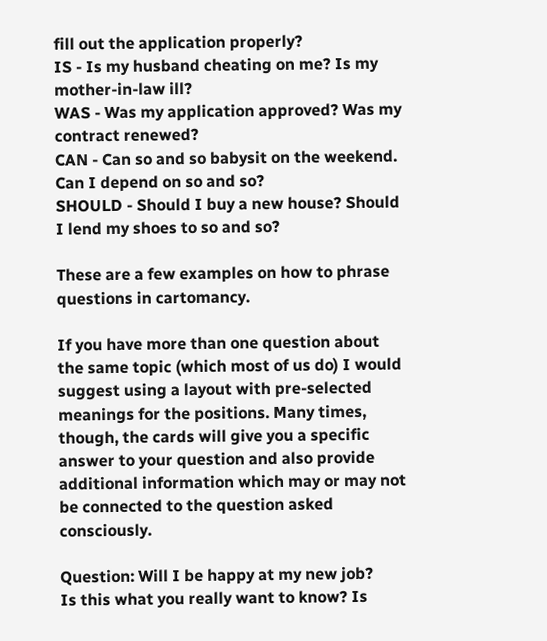fill out the application properly?
IS - Is my husband cheating on me? Is my mother-in-law ill?
WAS - Was my application approved? Was my contract renewed?
CAN - Can so and so babysit on the weekend. Can I depend on so and so?
SHOULD - Should I buy a new house? Should I lend my shoes to so and so?

These are a few examples on how to phrase questions in cartomancy.

If you have more than one question about the same topic (which most of us do) I would suggest using a layout with pre-selected meanings for the positions. Many times, though, the cards will give you a specific answer to your question and also provide additional information which may or may not be connected to the question asked consciously.

Question: Will I be happy at my new job?
Is this what you really want to know? Is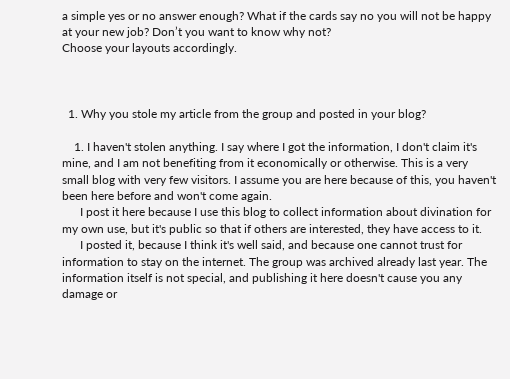a simple yes or no answer enough? What if the cards say no you will not be happy at your new job? Don’t you want to know why not?
Choose your layouts accordingly.



  1. Why you stole my article from the group and posted in your blog?

    1. I haven't stolen anything. I say where I got the information, I don't claim it's mine, and I am not benefiting from it economically or otherwise. This is a very small blog with very few visitors. I assume you are here because of this, you haven't been here before and won't come again.
      I post it here because I use this blog to collect information about divination for my own use, but it's public so that if others are interested, they have access to it.
      I posted it, because I think it's well said, and because one cannot trust for information to stay on the internet. The group was archived already last year. The information itself is not special, and publishing it here doesn't cause you any damage or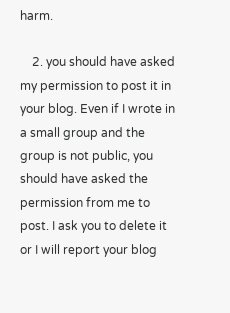harm.

    2. you should have asked my permission to post it in your blog. Even if I wrote in a small group and the group is not public, you should have asked the permission from me to post. I ask you to delete it or I will report your blog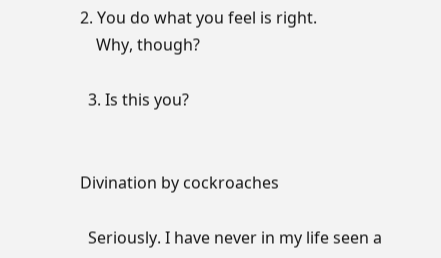2. You do what you feel is right.
    Why, though?

  3. Is this you?


Divination by cockroaches

  Seriously. I have never in my life seen a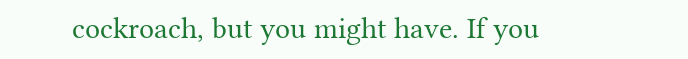cockroach, but you might have. If you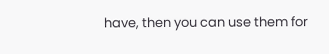have, then you can use them for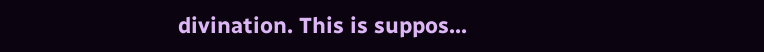divination. This is suppos...